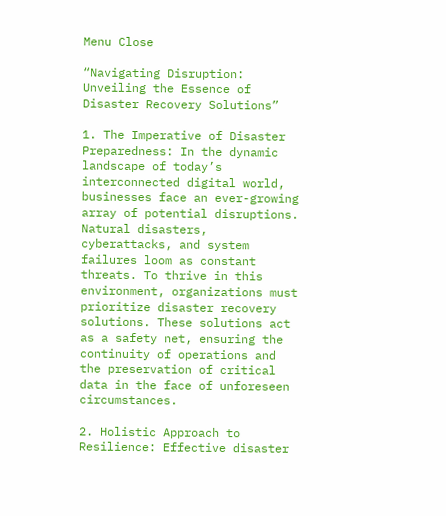Menu Close

“Navigating Disruption: Unveiling the Essence of Disaster Recovery Solutions”

1. The Imperative of Disaster Preparedness: In the dynamic landscape of today’s interconnected digital world, businesses face an ever-growing array of potential disruptions. Natural disasters, cyberattacks, and system failures loom as constant threats. To thrive in this environment, organizations must prioritize disaster recovery solutions. These solutions act as a safety net, ensuring the continuity of operations and the preservation of critical data in the face of unforeseen circumstances.

2. Holistic Approach to Resilience: Effective disaster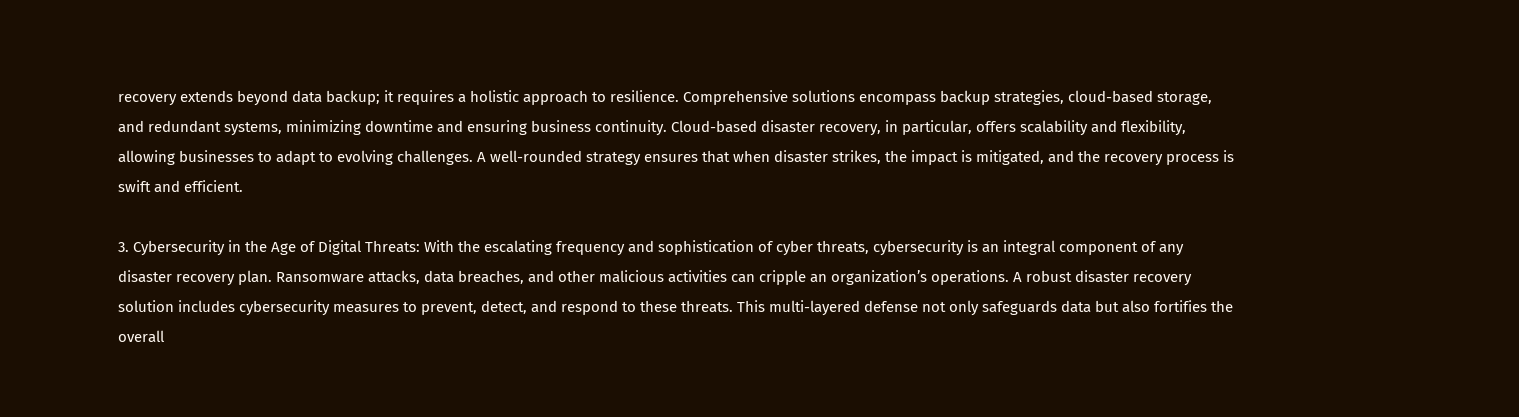recovery extends beyond data backup; it requires a holistic approach to resilience. Comprehensive solutions encompass backup strategies, cloud-based storage, and redundant systems, minimizing downtime and ensuring business continuity. Cloud-based disaster recovery, in particular, offers scalability and flexibility, allowing businesses to adapt to evolving challenges. A well-rounded strategy ensures that when disaster strikes, the impact is mitigated, and the recovery process is swift and efficient.

3. Cybersecurity in the Age of Digital Threats: With the escalating frequency and sophistication of cyber threats, cybersecurity is an integral component of any disaster recovery plan. Ransomware attacks, data breaches, and other malicious activities can cripple an organization’s operations. A robust disaster recovery solution includes cybersecurity measures to prevent, detect, and respond to these threats. This multi-layered defense not only safeguards data but also fortifies the overall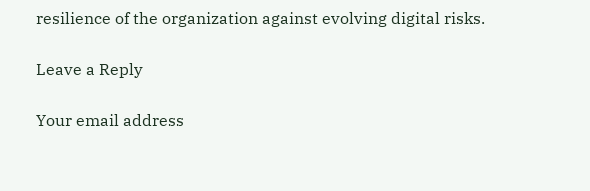resilience of the organization against evolving digital risks.

Leave a Reply

Your email address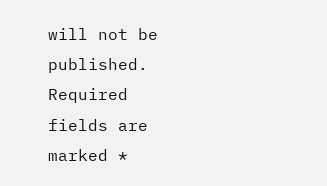will not be published. Required fields are marked *